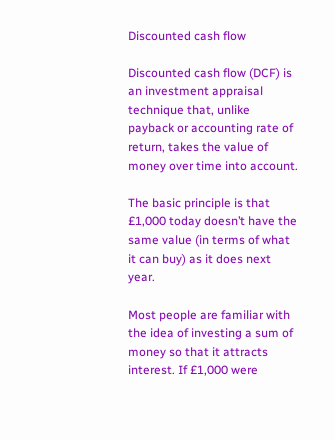Discounted cash flow

Discounted cash flow (DCF) is an investment appraisal technique that, unlike payback or accounting rate of return, takes the value of money over time into account.

The basic principle is that £1,000 today doesn’t have the same value (in terms of what it can buy) as it does next year.

Most people are familiar with the idea of investing a sum of money so that it attracts interest. If £1,000 were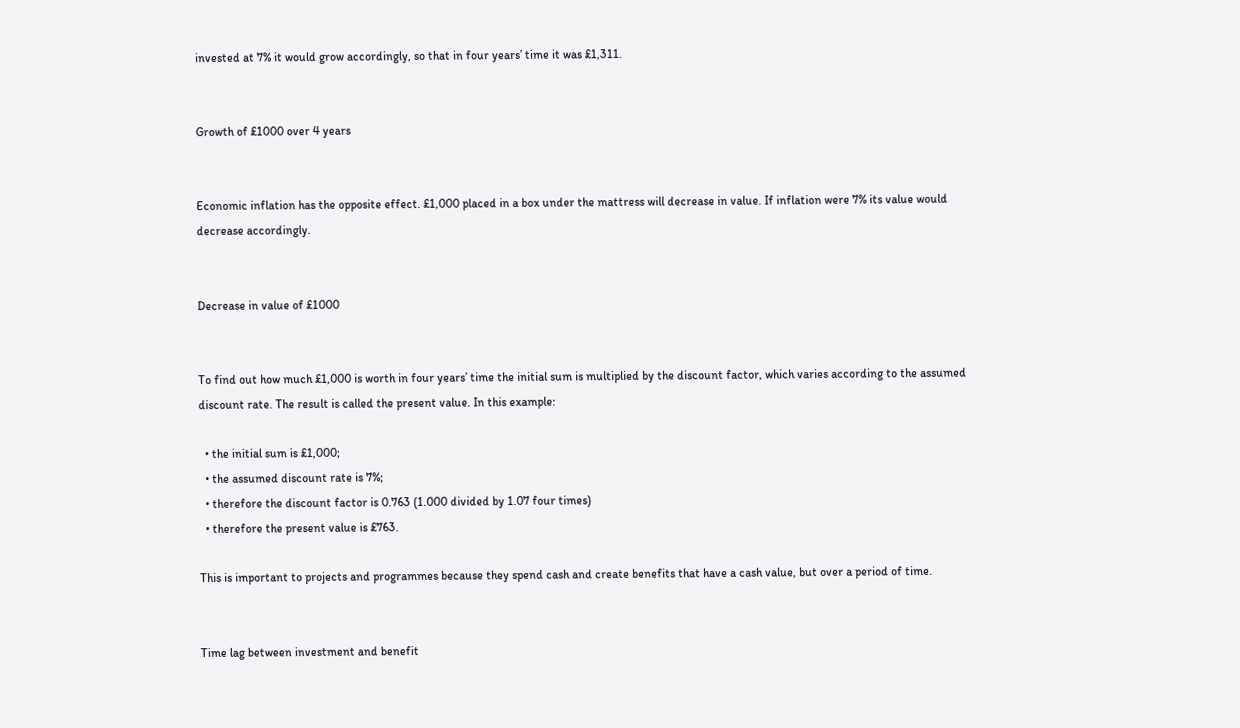invested at 7% it would grow accordingly, so that in four years’ time it was £1,311.


Growth of £1000 over 4 years


Economic inflation has the opposite effect. £1,000 placed in a box under the mattress will decrease in value. If inflation were 7% its value would decrease accordingly.


Decrease in value of £1000


To find out how much £1,000 is worth in four years’ time the initial sum is multiplied by the discount factor, which varies according to the assumed discount rate. The result is called the present value. In this example:

  • the initial sum is £1,000;
  • the assumed discount rate is 7%;
  • therefore the discount factor is 0.763 (1.000 divided by 1.07 four times)
  • therefore the present value is £763.

This is important to projects and programmes because they spend cash and create benefits that have a cash value, but over a period of time.


Time lag between investment and benefit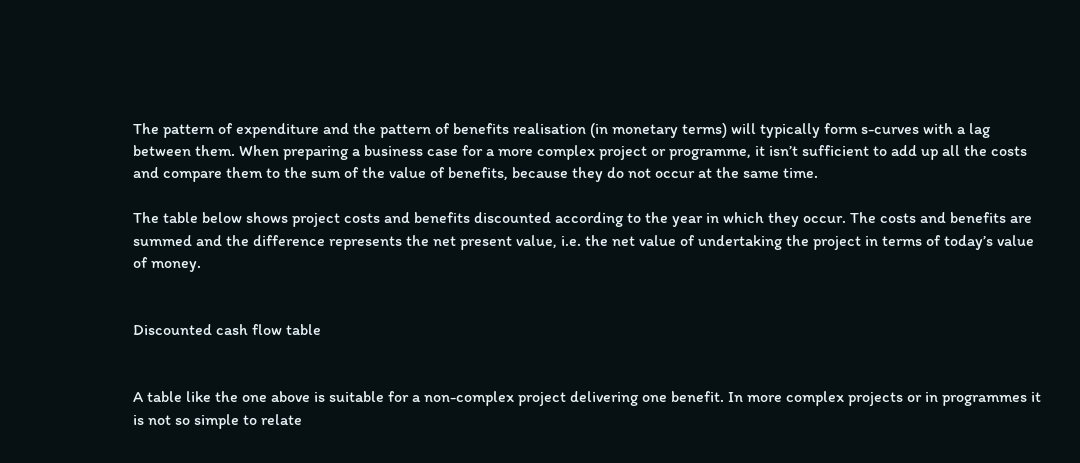The pattern of expenditure and the pattern of benefits realisation (in monetary terms) will typically form s-curves with a lag between them. When preparing a business case for a more complex project or programme, it isn’t sufficient to add up all the costs and compare them to the sum of the value of benefits, because they do not occur at the same time.

The table below shows project costs and benefits discounted according to the year in which they occur. The costs and benefits are summed and the difference represents the net present value, i.e. the net value of undertaking the project in terms of today’s value of money.


Discounted cash flow table


A table like the one above is suitable for a non-complex project delivering one benefit. In more complex projects or in programmes it is not so simple to relate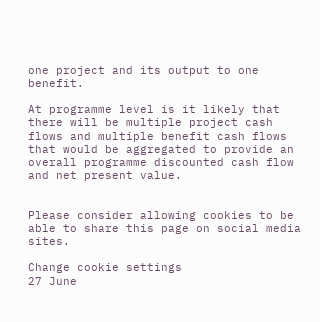one project and its output to one benefit.

At programme level is it likely that there will be multiple project cash flows and multiple benefit cash flows that would be aggregated to provide an overall programme discounted cash flow and net present value.


Please consider allowing cookies to be able to share this page on social media sites.

Change cookie settings
27 June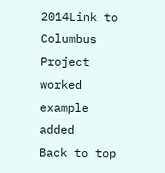2014Link to Columbus Project worked example added
Back to top